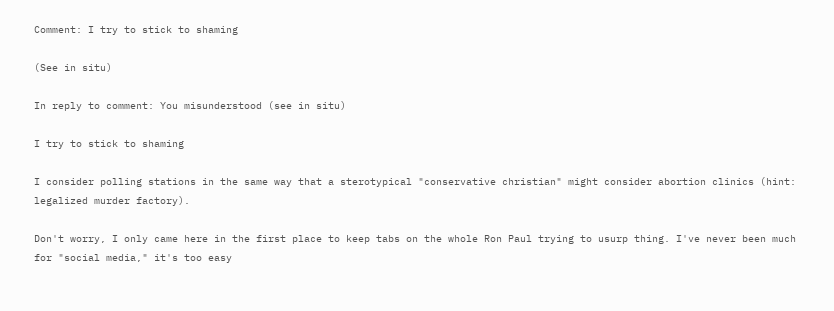Comment: I try to stick to shaming

(See in situ)

In reply to comment: You misunderstood (see in situ)

I try to stick to shaming

I consider polling stations in the same way that a sterotypical "conservative christian" might consider abortion clinics (hint: legalized murder factory).

Don't worry, I only came here in the first place to keep tabs on the whole Ron Paul trying to usurp thing. I've never been much for "social media," it's too easy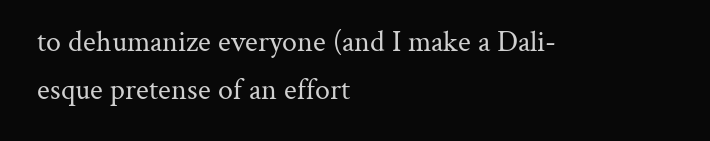to dehumanize everyone (and I make a Dali-esque pretense of an effort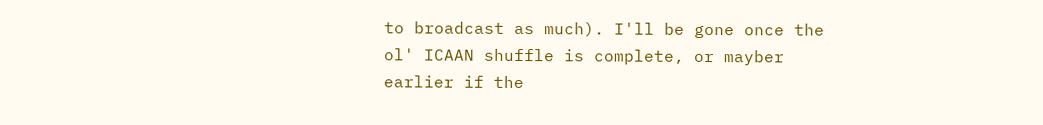to broadcast as much). I'll be gone once the ol' ICAAN shuffle is complete, or mayber earlier if the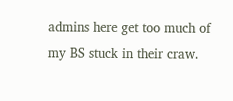admins here get too much of my BS stuck in their craw.